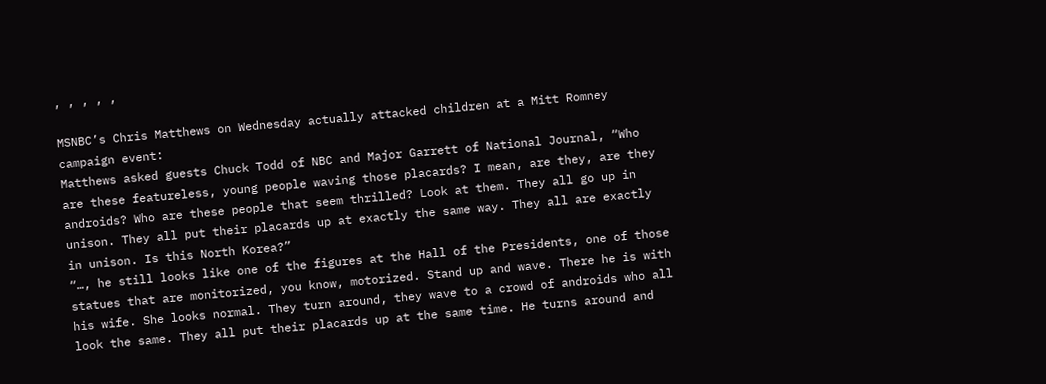, , , , ,

MSNBC’s Chris Matthews on Wednesday actually attacked children at a Mitt Romney campaign event:
Matthews asked guests Chuck Todd of NBC and Major Garrett of National Journal, “Who are these featureless, young people waving those placards? I mean, are they, are they androids? Who are these people that seem thrilled? Look at them. They all go up in unison. They all put their placards up at exactly the same way. They all are exactly in unison. Is this North Korea?”
“…, he still looks like one of the figures at the Hall of the Presidents, one of those statues that are monitorized, you know, motorized. Stand up and wave. There he is with his wife. She looks normal. They turn around, they wave to a crowd of androids who all look the same. They all put their placards up at the same time. He turns around and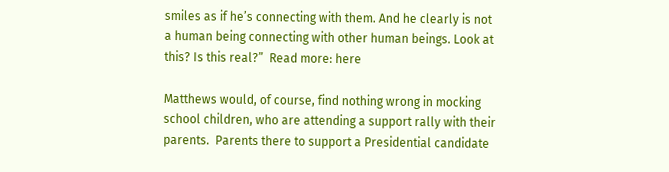smiles as if he’s connecting with them. And he clearly is not a human being connecting with other human beings. Look at this? Is this real?”  Read more: here

Matthews would, of course, find nothing wrong in mocking school children, who are attending a support rally with their parents.  Parents there to support a Presidential candidate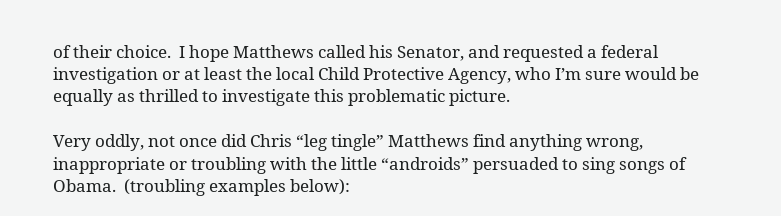of their choice.  I hope Matthews called his Senator, and requested a federal investigation or at least the local Child Protective Agency, who I’m sure would be equally as thrilled to investigate this problematic picture.

Very oddly, not once did Chris “leg tingle” Matthews find anything wrong, inappropriate or troubling with the little “androids” persuaded to sing songs of Obama.  (troubling examples below):